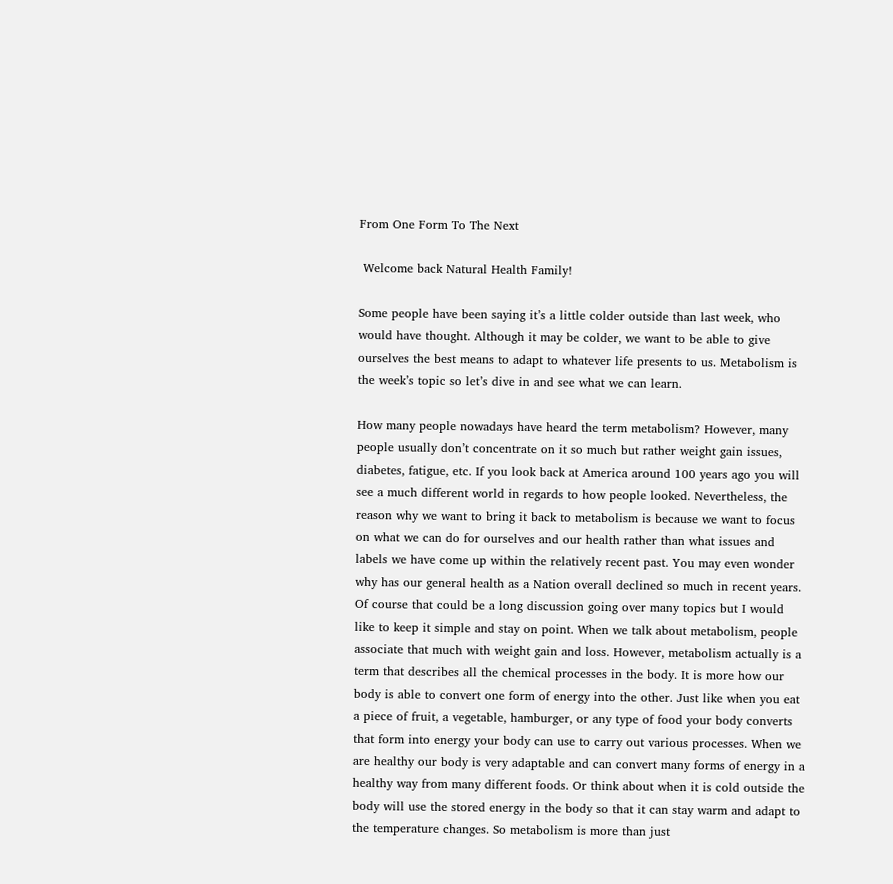From One Form To The Next

 Welcome back Natural Health Family!

Some people have been saying it’s a little colder outside than last week, who would have thought. Although it may be colder, we want to be able to give ourselves the best means to adapt to whatever life presents to us. Metabolism is the week’s topic so let’s dive in and see what we can learn.

How many people nowadays have heard the term metabolism? However, many people usually don’t concentrate on it so much but rather weight gain issues, diabetes, fatigue, etc. If you look back at America around 100 years ago you will see a much different world in regards to how people looked. Nevertheless, the reason why we want to bring it back to metabolism is because we want to focus on what we can do for ourselves and our health rather than what issues and labels we have come up within the relatively recent past. You may even wonder why has our general health as a Nation overall declined so much in recent years. Of course that could be a long discussion going over many topics but I would like to keep it simple and stay on point. When we talk about metabolism, people associate that much with weight gain and loss. However, metabolism actually is a term that describes all the chemical processes in the body. It is more how our body is able to convert one form of energy into the other. Just like when you eat a piece of fruit, a vegetable, hamburger, or any type of food your body converts that form into energy your body can use to carry out various processes. When we are healthy our body is very adaptable and can convert many forms of energy in a healthy way from many different foods. Or think about when it is cold outside the body will use the stored energy in the body so that it can stay warm and adapt to the temperature changes. So metabolism is more than just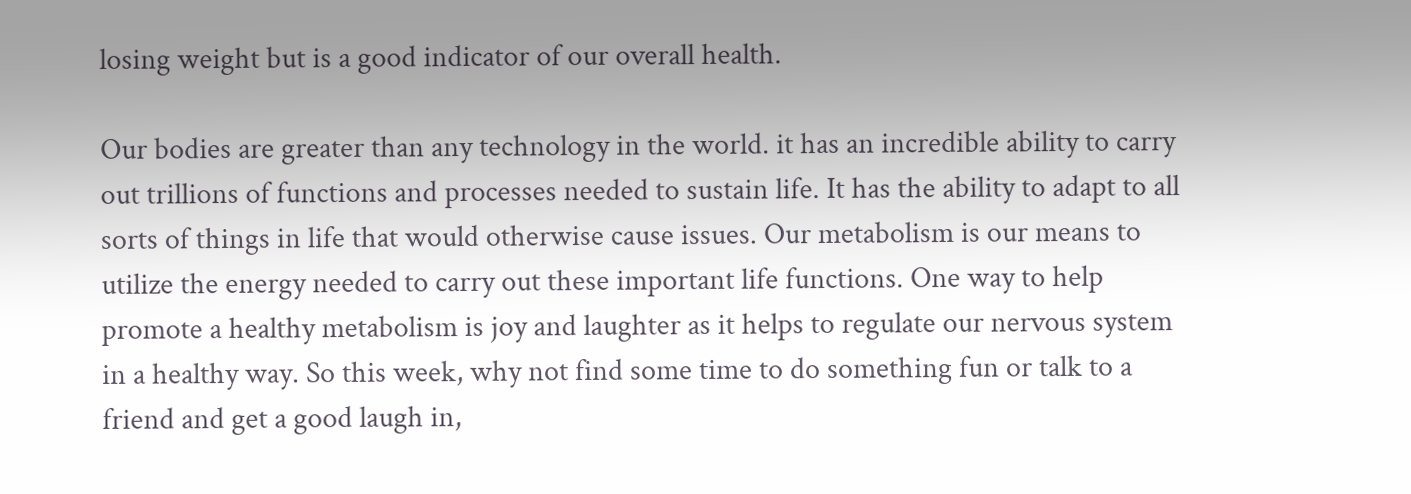losing weight but is a good indicator of our overall health.

Our bodies are greater than any technology in the world. it has an incredible ability to carry out trillions of functions and processes needed to sustain life. It has the ability to adapt to all sorts of things in life that would otherwise cause issues. Our metabolism is our means to utilize the energy needed to carry out these important life functions. One way to help promote a healthy metabolism is joy and laughter as it helps to regulate our nervous system in a healthy way. So this week, why not find some time to do something fun or talk to a friend and get a good laugh in,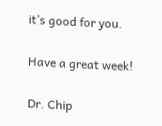it’s good for you.

Have a great week!

Dr. Chip